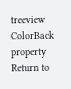treeview ColorBack property
Return to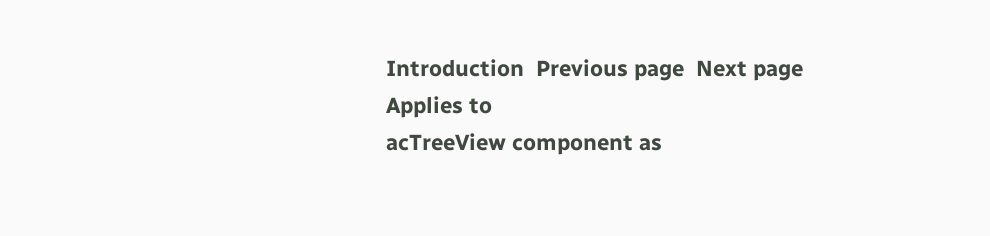Introduction  Previous page  Next page
Applies to
acTreeView component as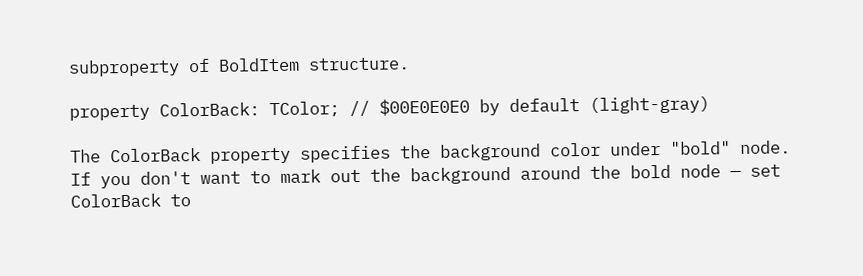subproperty of BoldItem structure.

property ColorBack: TColor; // $00E0E0E0 by default (light-gray)

The ColorBack property specifies the background color under "bold" node.
If you don't want to mark out the background around the bold node — set ColorBack to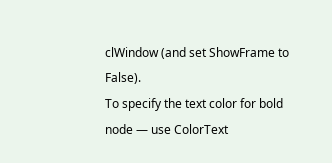clWindow (and set ShowFrame to False).
To specify the text color for bold node — use ColorText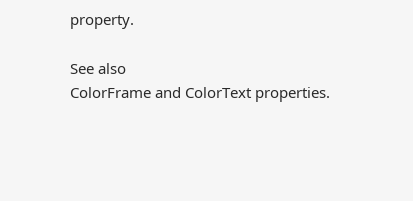property.

See also
ColorFrame and ColorText properties.